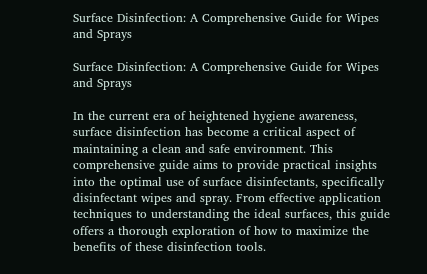Surface Disinfection: A Comprehensive Guide for Wipes and Sprays

Surface Disinfection: A Comprehensive Guide for Wipes and Sprays

In the current era of heightened hygiene awareness, surface disinfection has become a critical aspect of maintaining a clean and safe environment. This comprehensive guide aims to provide practical insights into the optimal use of surface disinfectants, specifically disinfectant wipes and spray. From effective application techniques to understanding the ideal surfaces, this guide offers a thorough exploration of how to maximize the benefits of these disinfection tools.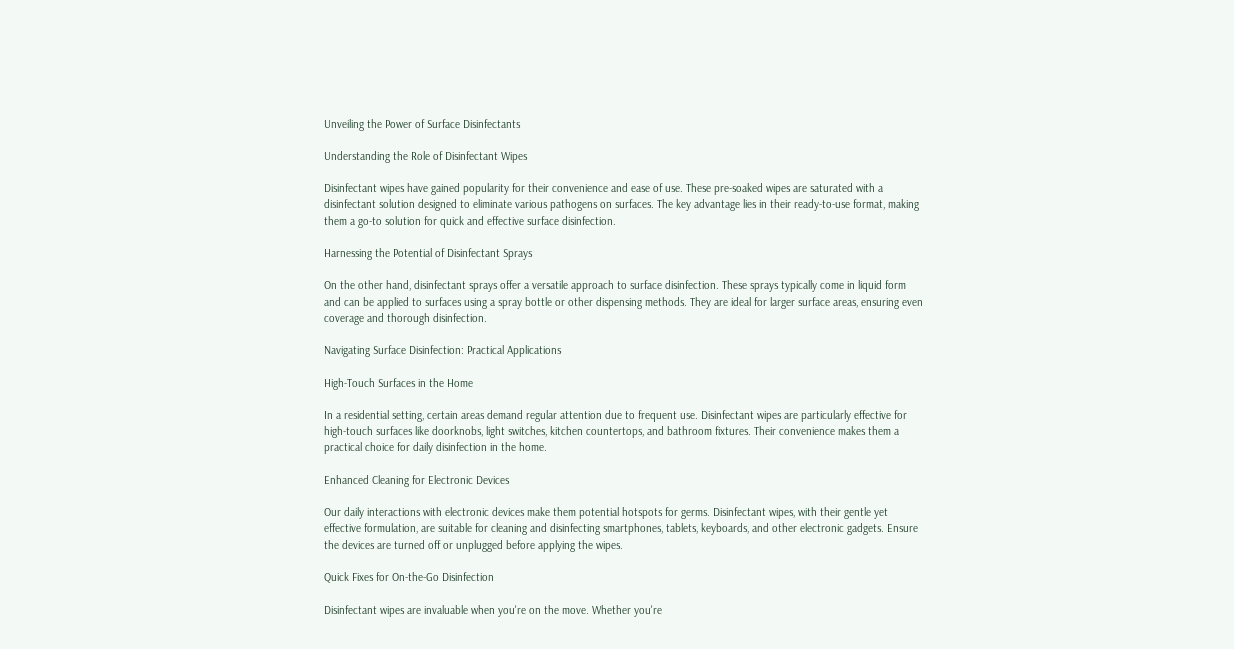Unveiling the Power of Surface Disinfectants

Understanding the Role of Disinfectant Wipes

Disinfectant wipes have gained popularity for their convenience and ease of use. These pre-soaked wipes are saturated with a disinfectant solution designed to eliminate various pathogens on surfaces. The key advantage lies in their ready-to-use format, making them a go-to solution for quick and effective surface disinfection.

Harnessing the Potential of Disinfectant Sprays

On the other hand, disinfectant sprays offer a versatile approach to surface disinfection. These sprays typically come in liquid form and can be applied to surfaces using a spray bottle or other dispensing methods. They are ideal for larger surface areas, ensuring even coverage and thorough disinfection.

Navigating Surface Disinfection: Practical Applications

High-Touch Surfaces in the Home

In a residential setting, certain areas demand regular attention due to frequent use. Disinfectant wipes are particularly effective for high-touch surfaces like doorknobs, light switches, kitchen countertops, and bathroom fixtures. Their convenience makes them a practical choice for daily disinfection in the home.

Enhanced Cleaning for Electronic Devices

Our daily interactions with electronic devices make them potential hotspots for germs. Disinfectant wipes, with their gentle yet effective formulation, are suitable for cleaning and disinfecting smartphones, tablets, keyboards, and other electronic gadgets. Ensure the devices are turned off or unplugged before applying the wipes.

Quick Fixes for On-the-Go Disinfection

Disinfectant wipes are invaluable when you're on the move. Whether you're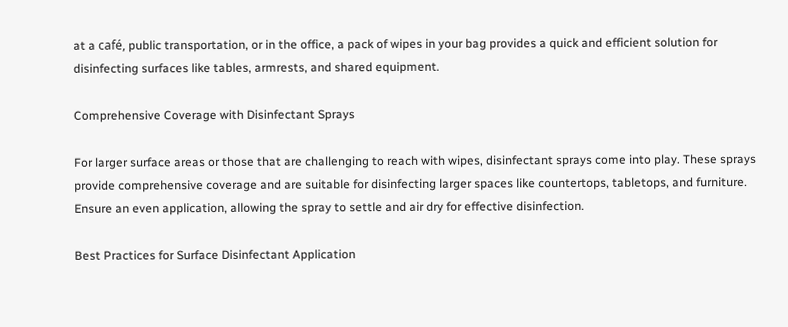at a café, public transportation, or in the office, a pack of wipes in your bag provides a quick and efficient solution for disinfecting surfaces like tables, armrests, and shared equipment.

Comprehensive Coverage with Disinfectant Sprays

For larger surface areas or those that are challenging to reach with wipes, disinfectant sprays come into play. These sprays provide comprehensive coverage and are suitable for disinfecting larger spaces like countertops, tabletops, and furniture. Ensure an even application, allowing the spray to settle and air dry for effective disinfection.

Best Practices for Surface Disinfectant Application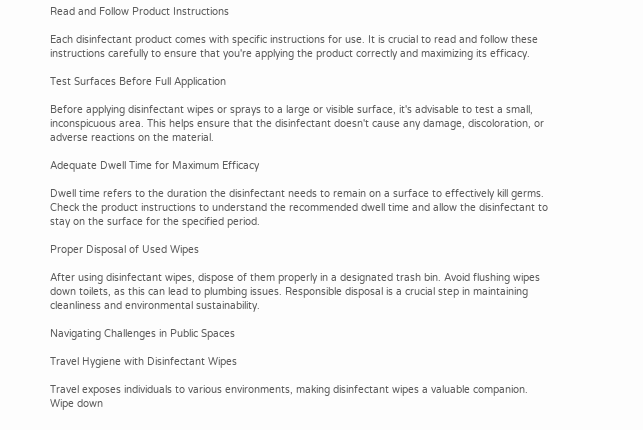Read and Follow Product Instructions

Each disinfectant product comes with specific instructions for use. It is crucial to read and follow these instructions carefully to ensure that you're applying the product correctly and maximizing its efficacy.

Test Surfaces Before Full Application

Before applying disinfectant wipes or sprays to a large or visible surface, it's advisable to test a small, inconspicuous area. This helps ensure that the disinfectant doesn't cause any damage, discoloration, or adverse reactions on the material.

Adequate Dwell Time for Maximum Efficacy

Dwell time refers to the duration the disinfectant needs to remain on a surface to effectively kill germs. Check the product instructions to understand the recommended dwell time and allow the disinfectant to stay on the surface for the specified period.

Proper Disposal of Used Wipes

After using disinfectant wipes, dispose of them properly in a designated trash bin. Avoid flushing wipes down toilets, as this can lead to plumbing issues. Responsible disposal is a crucial step in maintaining cleanliness and environmental sustainability.

Navigating Challenges in Public Spaces

Travel Hygiene with Disinfectant Wipes

Travel exposes individuals to various environments, making disinfectant wipes a valuable companion. Wipe down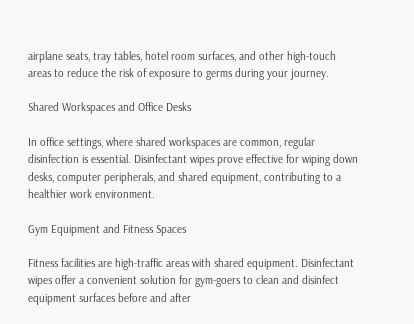airplane seats, tray tables, hotel room surfaces, and other high-touch areas to reduce the risk of exposure to germs during your journey.

Shared Workspaces and Office Desks

In office settings, where shared workspaces are common, regular disinfection is essential. Disinfectant wipes prove effective for wiping down desks, computer peripherals, and shared equipment, contributing to a healthier work environment.

Gym Equipment and Fitness Spaces

Fitness facilities are high-traffic areas with shared equipment. Disinfectant wipes offer a convenient solution for gym-goers to clean and disinfect equipment surfaces before and after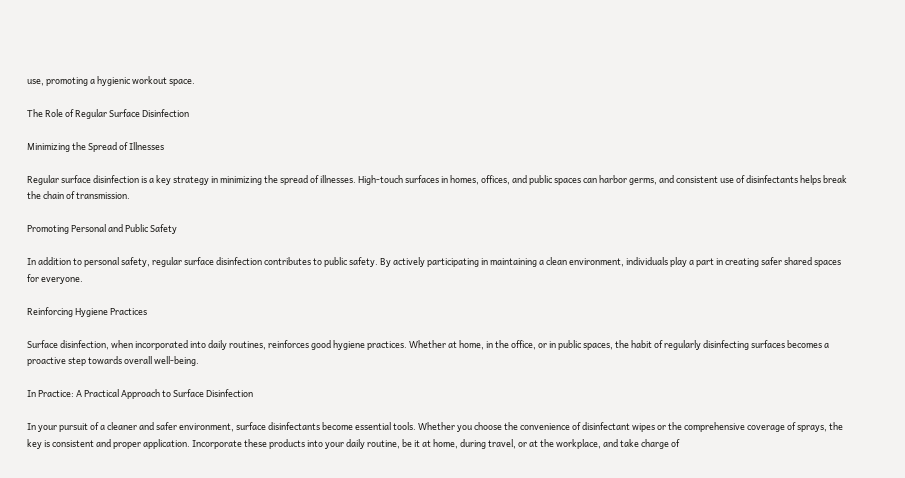use, promoting a hygienic workout space.

The Role of Regular Surface Disinfection

Minimizing the Spread of Illnesses

Regular surface disinfection is a key strategy in minimizing the spread of illnesses. High-touch surfaces in homes, offices, and public spaces can harbor germs, and consistent use of disinfectants helps break the chain of transmission.

Promoting Personal and Public Safety

In addition to personal safety, regular surface disinfection contributes to public safety. By actively participating in maintaining a clean environment, individuals play a part in creating safer shared spaces for everyone.

Reinforcing Hygiene Practices

Surface disinfection, when incorporated into daily routines, reinforces good hygiene practices. Whether at home, in the office, or in public spaces, the habit of regularly disinfecting surfaces becomes a proactive step towards overall well-being.

In Practice: A Practical Approach to Surface Disinfection

In your pursuit of a cleaner and safer environment, surface disinfectants become essential tools. Whether you choose the convenience of disinfectant wipes or the comprehensive coverage of sprays, the key is consistent and proper application. Incorporate these products into your daily routine, be it at home, during travel, or at the workplace, and take charge of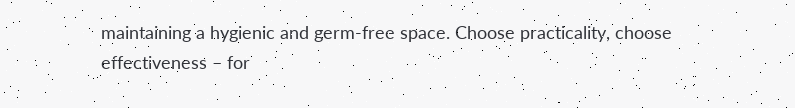maintaining a hygienic and germ-free space. Choose practicality, choose effectiveness – for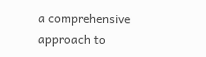a comprehensive approach to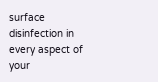surface disinfection in every aspect of your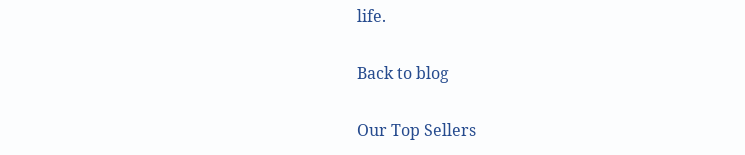life.

Back to blog

Our Top Sellers